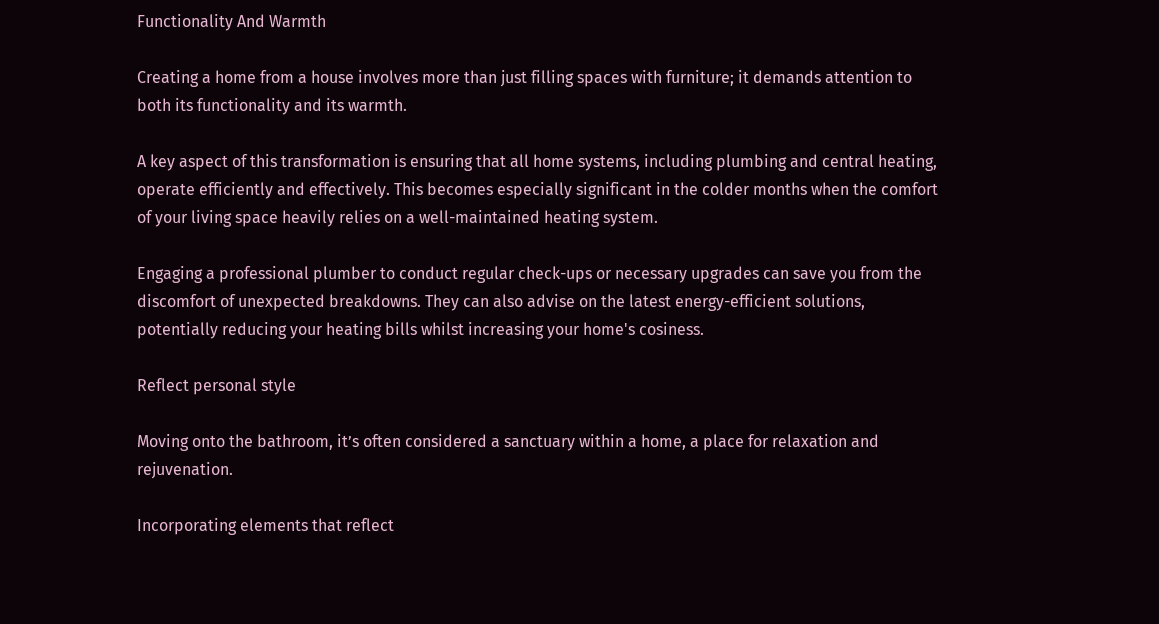Functionality And Warmth

Creating a home from a house involves more than just filling spaces with furniture; it demands attention to both its functionality and its warmth.

A key aspect of this transformation is ensuring that all home systems, including plumbing and central heating, operate efficiently and effectively. This becomes especially significant in the colder months when the comfort of your living space heavily relies on a well-maintained heating system.

Engaging a professional plumber to conduct regular check-ups or necessary upgrades can save you from the discomfort of unexpected breakdowns. They can also advise on the latest energy-efficient solutions, potentially reducing your heating bills whilst increasing your home's cosiness.

Reflect personal style

Moving onto the bathroom, it’s often considered a sanctuary within a home, a place for relaxation and rejuvenation.

Incorporating elements that reflect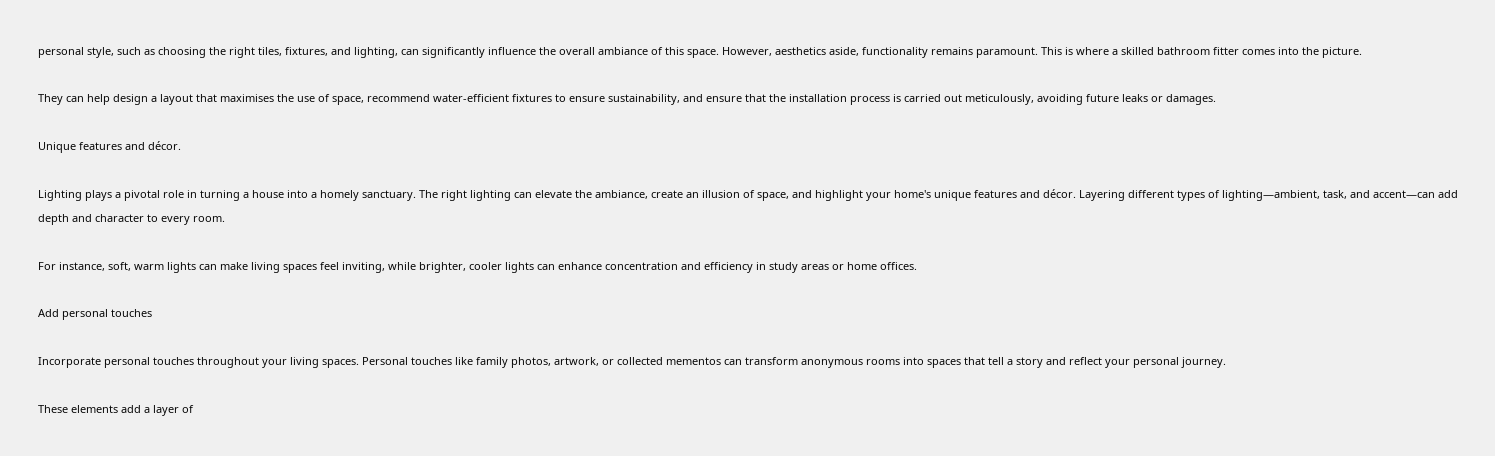personal style, such as choosing the right tiles, fixtures, and lighting, can significantly influence the overall ambiance of this space. However, aesthetics aside, functionality remains paramount. This is where a skilled bathroom fitter comes into the picture.

They can help design a layout that maximises the use of space, recommend water-efficient fixtures to ensure sustainability, and ensure that the installation process is carried out meticulously, avoiding future leaks or damages.

Unique features and décor.

Lighting plays a pivotal role in turning a house into a homely sanctuary. The right lighting can elevate the ambiance, create an illusion of space, and highlight your home's unique features and décor. Layering different types of lighting—ambient, task, and accent—can add depth and character to every room.

For instance, soft, warm lights can make living spaces feel inviting, while brighter, cooler lights can enhance concentration and efficiency in study areas or home offices.

Add personal touches

Incorporate personal touches throughout your living spaces. Personal touches like family photos, artwork, or collected mementos can transform anonymous rooms into spaces that tell a story and reflect your personal journey.

These elements add a layer of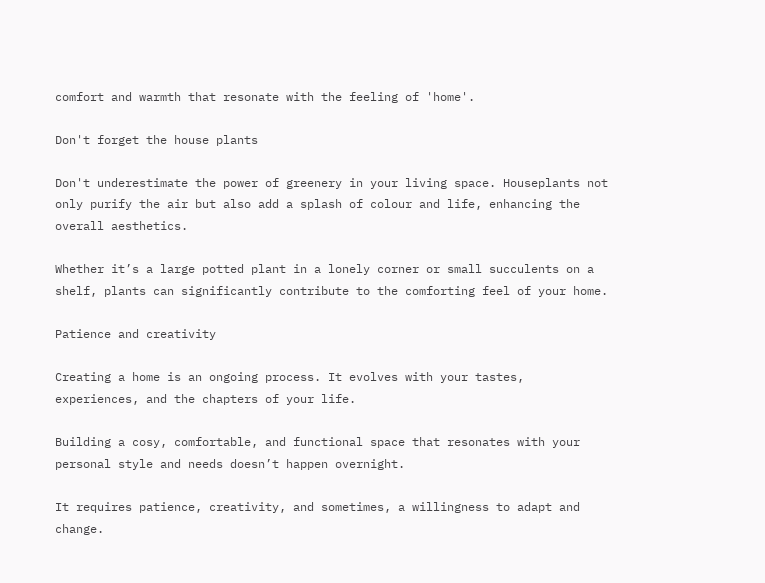comfort and warmth that resonate with the feeling of 'home'.

Don't forget the house plants

Don't underestimate the power of greenery in your living space. Houseplants not only purify the air but also add a splash of colour and life, enhancing the overall aesthetics.

Whether it’s a large potted plant in a lonely corner or small succulents on a shelf, plants can significantly contribute to the comforting feel of your home.

Patience and creativity

Creating a home is an ongoing process. It evolves with your tastes, experiences, and the chapters of your life.

Building a cosy, comfortable, and functional space that resonates with your personal style and needs doesn’t happen overnight.

It requires patience, creativity, and sometimes, a willingness to adapt and change.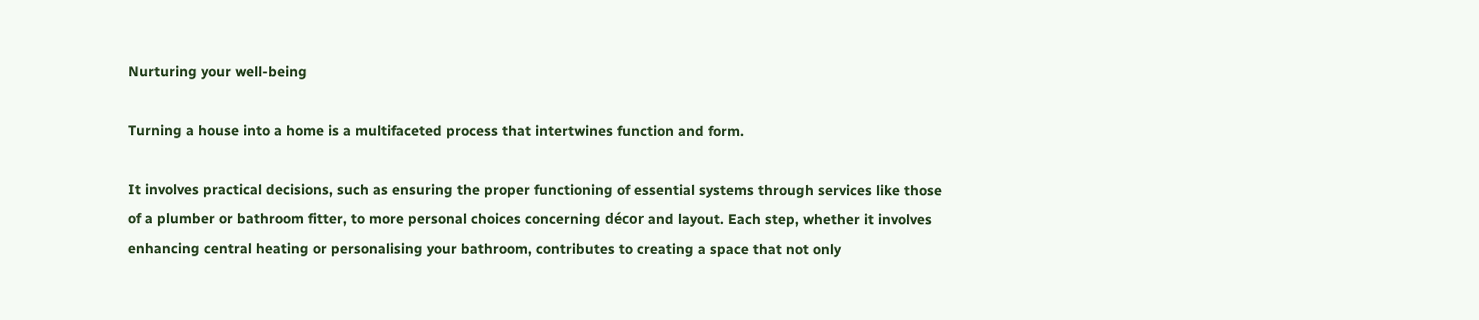Nurturing your well-being

Turning a house into a home is a multifaceted process that intertwines function and form.

It involves practical decisions, such as ensuring the proper functioning of essential systems through services like those of a plumber or bathroom fitter, to more personal choices concerning décor and layout. Each step, whether it involves enhancing central heating or personalising your bathroom, contributes to creating a space that not only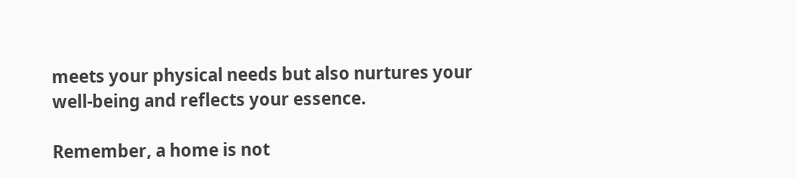meets your physical needs but also nurtures your well-being and reflects your essence.

Remember, a home is not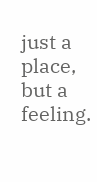just a place, but a feeling.